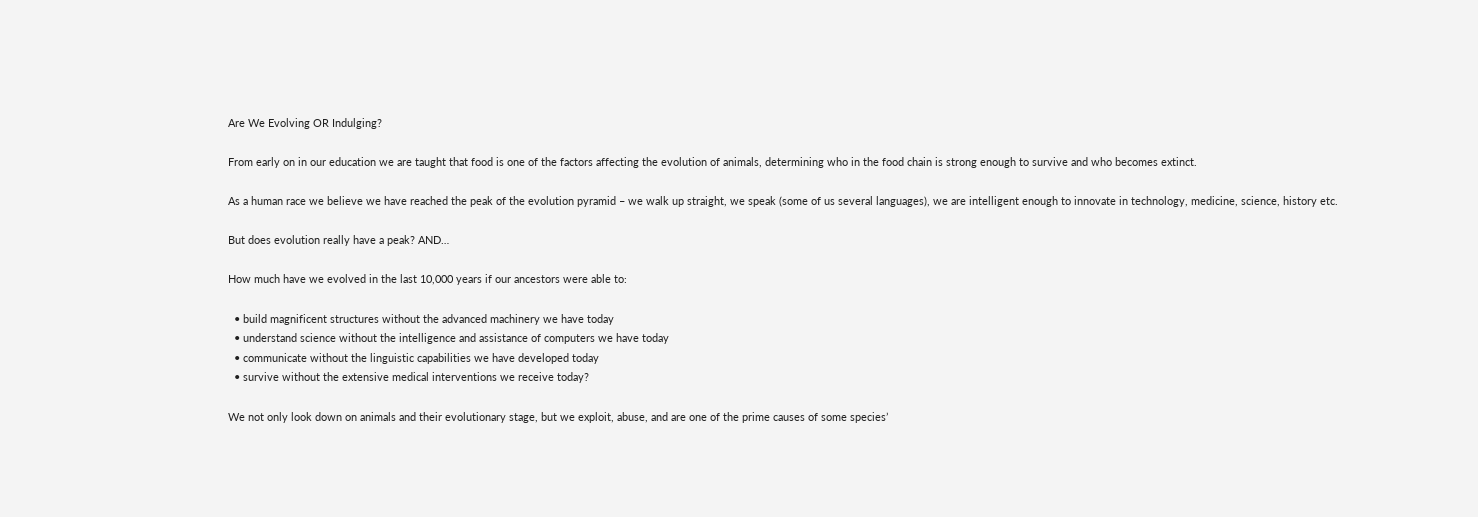Are We Evolving OR Indulging?

From early on in our education we are taught that food is one of the factors affecting the evolution of animals, determining who in the food chain is strong enough to survive and who becomes extinct.

As a human race we believe we have reached the peak of the evolution pyramid – we walk up straight, we speak (some of us several languages), we are intelligent enough to innovate in technology, medicine, science, history etc.

But does evolution really have a peak? AND…

How much have we evolved in the last 10,000 years if our ancestors were able to:

  • build magnificent structures without the advanced machinery we have today
  • understand science without the intelligence and assistance of computers we have today
  • communicate without the linguistic capabilities we have developed today
  • survive without the extensive medical interventions we receive today?

We not only look down on animals and their evolutionary stage, but we exploit, abuse, and are one of the prime causes of some species’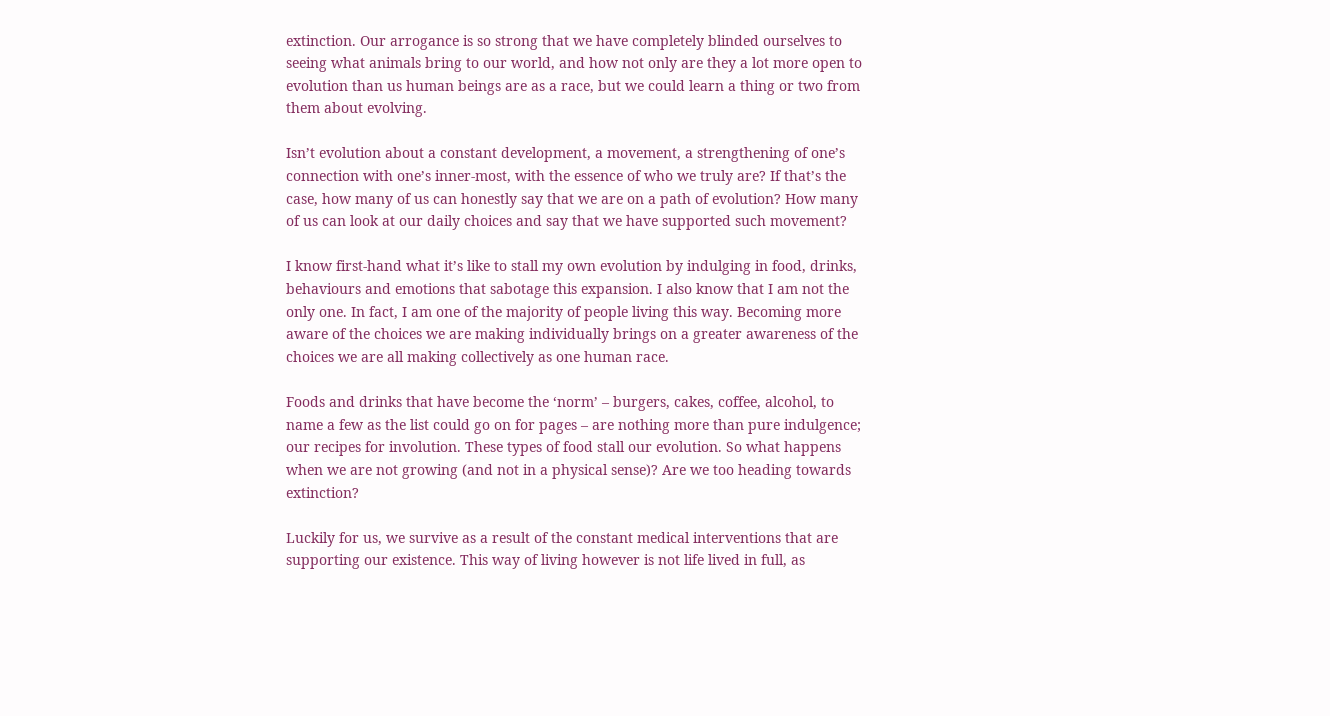extinction. Our arrogance is so strong that we have completely blinded ourselves to seeing what animals bring to our world, and how not only are they a lot more open to evolution than us human beings are as a race, but we could learn a thing or two from them about evolving.

Isn’t evolution about a constant development, a movement, a strengthening of one’s connection with one’s inner-most, with the essence of who we truly are? If that’s the case, how many of us can honestly say that we are on a path of evolution? How many of us can look at our daily choices and say that we have supported such movement?

I know first-hand what it’s like to stall my own evolution by indulging in food, drinks, behaviours and emotions that sabotage this expansion. I also know that I am not the only one. In fact, I am one of the majority of people living this way. Becoming more aware of the choices we are making individually brings on a greater awareness of the choices we are all making collectively as one human race.

Foods and drinks that have become the ‘norm’ – burgers, cakes, coffee, alcohol, to name a few as the list could go on for pages – are nothing more than pure indulgence; our recipes for involution. These types of food stall our evolution. So what happens when we are not growing (and not in a physical sense)? Are we too heading towards extinction?

Luckily for us, we survive as a result of the constant medical interventions that are supporting our existence. This way of living however is not life lived in full, as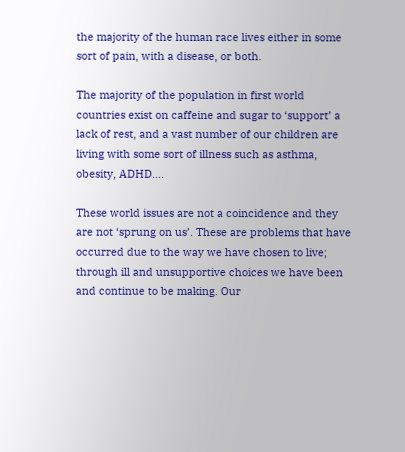the majority of the human race lives either in some sort of pain, with a disease, or both.

The majority of the population in first world countries exist on caffeine and sugar to ‘support’ a lack of rest, and a vast number of our children are living with some sort of illness such as asthma, obesity, ADHD….

These world issues are not a coincidence and they are not ‘sprung on us’. These are problems that have occurred due to the way we have chosen to live; through ill and unsupportive choices we have been and continue to be making. Our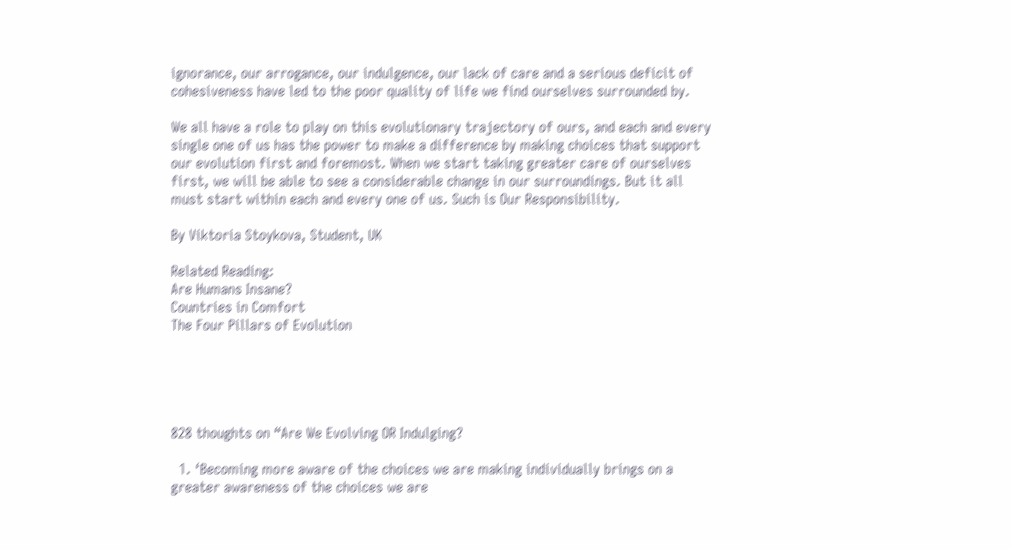ignorance, our arrogance, our indulgence, our lack of care and a serious deficit of cohesiveness have led to the poor quality of life we find ourselves surrounded by.

We all have a role to play on this evolutionary trajectory of ours, and each and every single one of us has the power to make a difference by making choices that support our evolution first and foremost. When we start taking greater care of ourselves first, we will be able to see a considerable change in our surroundings. But it all must start within each and every one of us. Such is Our Responsibility.

By Viktoria Stoykova, Student, UK

Related Reading:
Are Humans Insane?
Countries in Comfort
The Four Pillars of Evolution





828 thoughts on “Are We Evolving OR Indulging?

  1. ‘Becoming more aware of the choices we are making individually brings on a greater awareness of the choices we are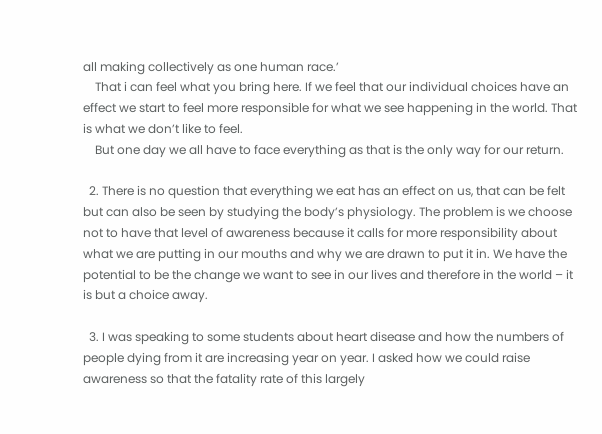all making collectively as one human race.’
    That i can feel what you bring here. If we feel that our individual choices have an effect we start to feel more responsible for what we see happening in the world. That is what we don’t like to feel.
    But one day we all have to face everything as that is the only way for our return.

  2. There is no question that everything we eat has an effect on us, that can be felt but can also be seen by studying the body’s physiology. The problem is we choose not to have that level of awareness because it calls for more responsibility about what we are putting in our mouths and why we are drawn to put it in. We have the potential to be the change we want to see in our lives and therefore in the world – it is but a choice away.

  3. I was speaking to some students about heart disease and how the numbers of people dying from it are increasing year on year. I asked how we could raise awareness so that the fatality rate of this largely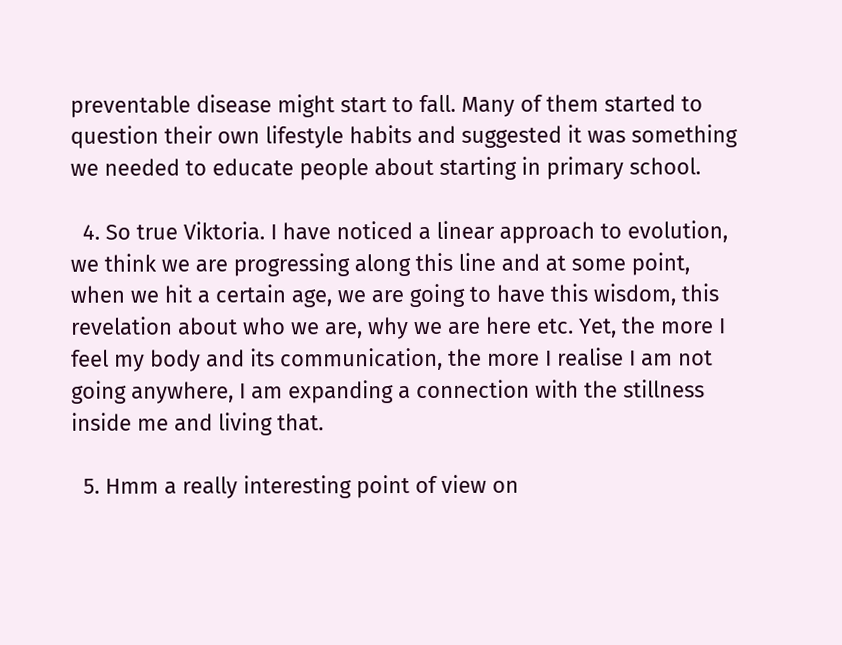preventable disease might start to fall. Many of them started to question their own lifestyle habits and suggested it was something we needed to educate people about starting in primary school.

  4. So true Viktoria. I have noticed a linear approach to evolution, we think we are progressing along this line and at some point, when we hit a certain age, we are going to have this wisdom, this revelation about who we are, why we are here etc. Yet, the more I feel my body and its communication, the more I realise I am not going anywhere, I am expanding a connection with the stillness inside me and living that.

  5. Hmm a really interesting point of view on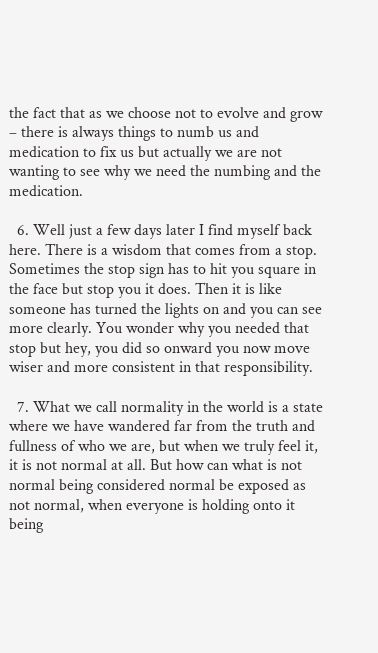the fact that as we choose not to evolve and grow – there is always things to numb us and medication to fix us but actually we are not wanting to see why we need the numbing and the medication.

  6. Well just a few days later I find myself back here. There is a wisdom that comes from a stop. Sometimes the stop sign has to hit you square in the face but stop you it does. Then it is like someone has turned the lights on and you can see more clearly. You wonder why you needed that stop but hey, you did so onward you now move wiser and more consistent in that responsibility.

  7. What we call normality in the world is a state where we have wandered far from the truth and fullness of who we are, but when we truly feel it, it is not normal at all. But how can what is not normal being considered normal be exposed as not normal, when everyone is holding onto it being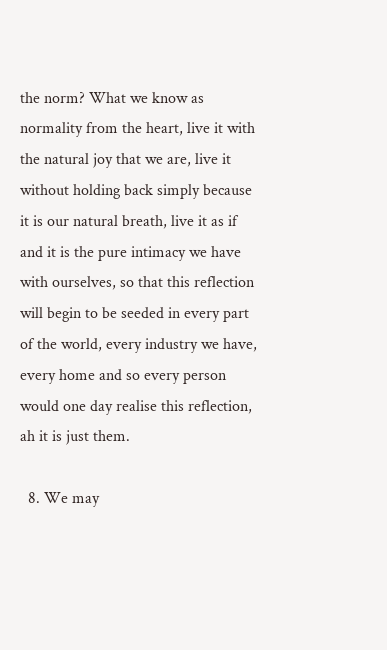the norm? What we know as normality from the heart, live it with the natural joy that we are, live it without holding back simply because it is our natural breath, live it as if and it is the pure intimacy we have with ourselves, so that this reflection will begin to be seeded in every part of the world, every industry we have, every home and so every person would one day realise this reflection, ah it is just them.

  8. We may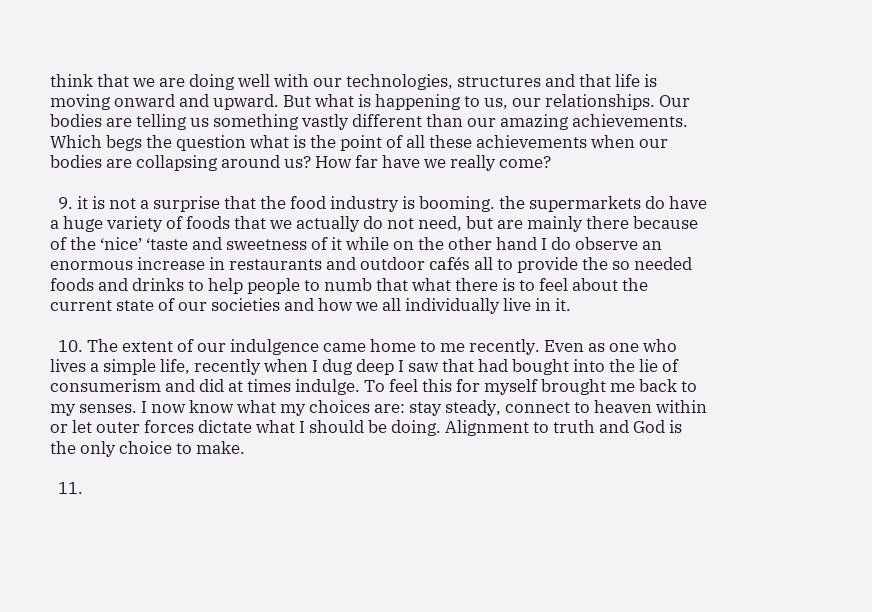think that we are doing well with our technologies, structures and that life is moving onward and upward. But what is happening to us, our relationships. Our bodies are telling us something vastly different than our amazing achievements. Which begs the question what is the point of all these achievements when our bodies are collapsing around us? How far have we really come?

  9. it is not a surprise that the food industry is booming. the supermarkets do have a huge variety of foods that we actually do not need, but are mainly there because of the ‘nice’ ‘taste and sweetness of it while on the other hand I do observe an enormous increase in restaurants and outdoor cafés all to provide the so needed foods and drinks to help people to numb that what there is to feel about the current state of our societies and how we all individually live in it.

  10. The extent of our indulgence came home to me recently. Even as one who lives a simple life, recently when I dug deep I saw that had bought into the lie of consumerism and did at times indulge. To feel this for myself brought me back to my senses. I now know what my choices are: stay steady, connect to heaven within or let outer forces dictate what I should be doing. Alignment to truth and God is the only choice to make.

  11.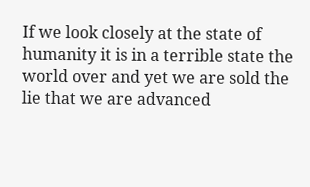If we look closely at the state of humanity it is in a terrible state the world over and yet we are sold the lie that we are advanced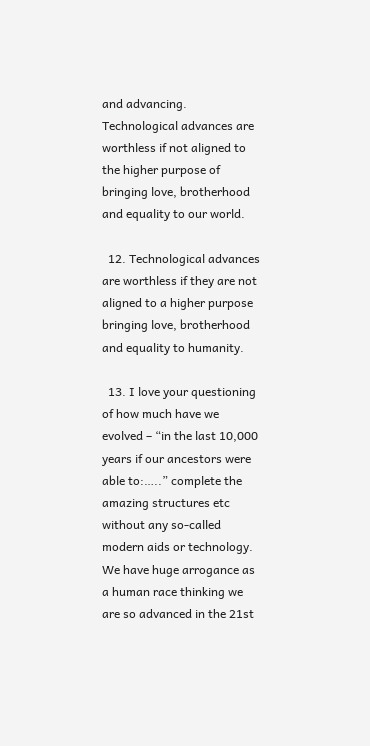and advancing. Technological advances are worthless if not aligned to the higher purpose of bringing love, brotherhood and equality to our world.

  12. Technological advances are worthless if they are not aligned to a higher purpose bringing love, brotherhood and equality to humanity.

  13. I love your questioning of how much have we evolved – “in the last 10,000 years if our ancestors were able to:…..” complete the amazing structures etc without any so-called modern aids or technology. We have huge arrogance as a human race thinking we are so advanced in the 21st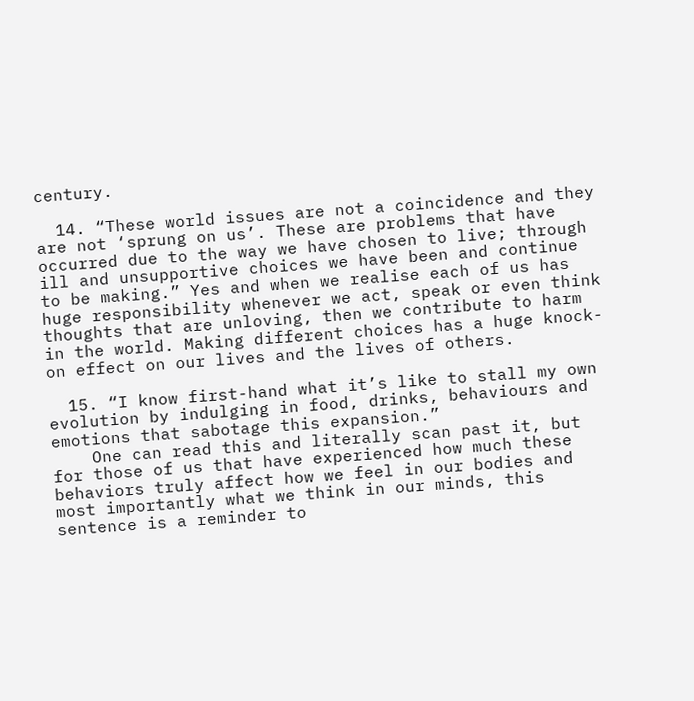century.

  14. “These world issues are not a coincidence and they are not ‘sprung on us’. These are problems that have occurred due to the way we have chosen to live; through ill and unsupportive choices we have been and continue to be making.” Yes and when we realise each of us has huge responsibility whenever we act, speak or even think thoughts that are unloving, then we contribute to harm in the world. Making different choices has a huge knock-on effect on our lives and the lives of others.

  15. “I know first-hand what it’s like to stall my own evolution by indulging in food, drinks, behaviours and emotions that sabotage this expansion.”
    One can read this and literally scan past it, but for those of us that have experienced how much these behaviors truly affect how we feel in our bodies and most importantly what we think in our minds, this sentence is a reminder to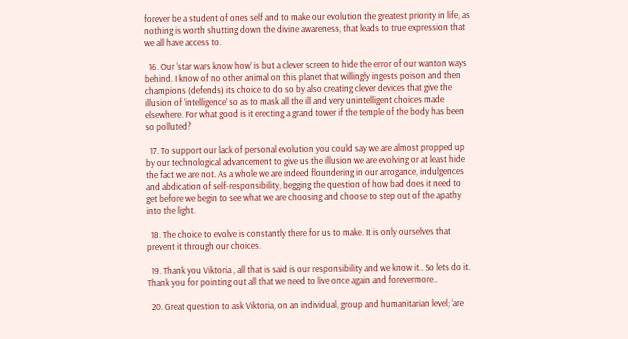forever be a student of ones self and to make our evolution the greatest priority in life, as nothing is worth shutting down the divine awareness, that leads to true expression that we all have access to.

  16. Our ‘star wars know how’ is but a clever screen to hide the error of our wanton ways behind. I know of no other animal on this planet that willingly ingests poison and then champions (defends) its choice to do so by also creating clever devices that give the illusion of ‘intelligence’ so as to mask all the ill and very unintelligent choices made elsewhere. For what good is it erecting a grand tower if the temple of the body has been so polluted?

  17. To support our lack of personal evolution you could say we are almost propped up by our technological advancement to give us the illusion we are evolving or at least hide the fact we are not. As a whole we are indeed floundering in our arrogance, indulgences and abdication of self-responsibility, begging the question of how bad does it need to get before we begin to see what we are choosing and choose to step out of the apathy into the light.

  18. The choice to evolve is constantly there for us to make. It is only ourselves that prevent it through our choices.

  19. Thank you Viktoria , all that is said is our responsibility and we know it.. So lets do it. Thank you for pointing out all that we need to live once again and forevermore..

  20. Great question to ask Viktoria, on an individual, group and humanitarian level; ‘are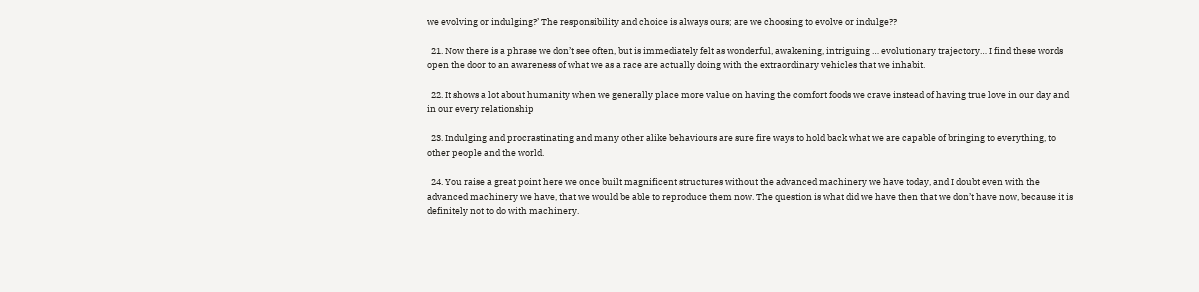we evolving or indulging?’ The responsibility and choice is always ours; are we choosing to evolve or indulge??

  21. Now there is a phrase we don’t see often, but is immediately felt as wonderful, awakening, intriguing … evolutionary trajectory… I find these words open the door to an awareness of what we as a race are actually doing with the extraordinary vehicles that we inhabit.

  22. It shows a lot about humanity when we generally place more value on having the comfort foods we crave instead of having true love in our day and in our every relationship

  23. Indulging and procrastinating and many other alike behaviours are sure fire ways to hold back what we are capable of bringing to everything, to other people and the world.

  24. You raise a great point here we once built magnificent structures without the advanced machinery we have today, and I doubt even with the advanced machinery we have, that we would be able to reproduce them now. The question is what did we have then that we don’t have now, because it is definitely not to do with machinery.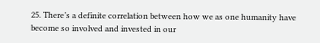25. There’s a definite correlation between how we as one humanity have become so involved and invested in our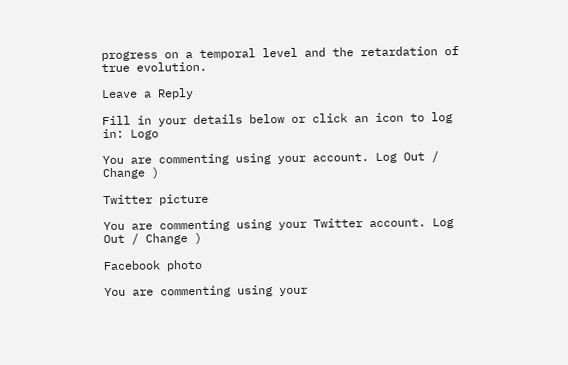progress on a temporal level and the retardation of true evolution.

Leave a Reply

Fill in your details below or click an icon to log in: Logo

You are commenting using your account. Log Out / Change )

Twitter picture

You are commenting using your Twitter account. Log Out / Change )

Facebook photo

You are commenting using your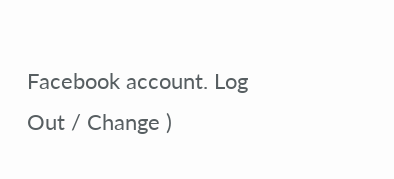Facebook account. Log Out / Change )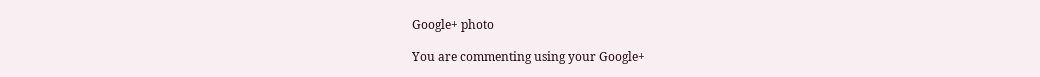Google+ photo

You are commenting using your Google+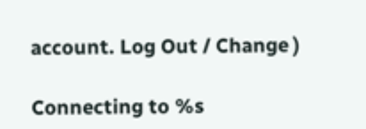account. Log Out / Change )

Connecting to %s